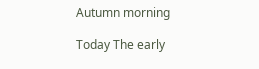Autumn morning

Today The early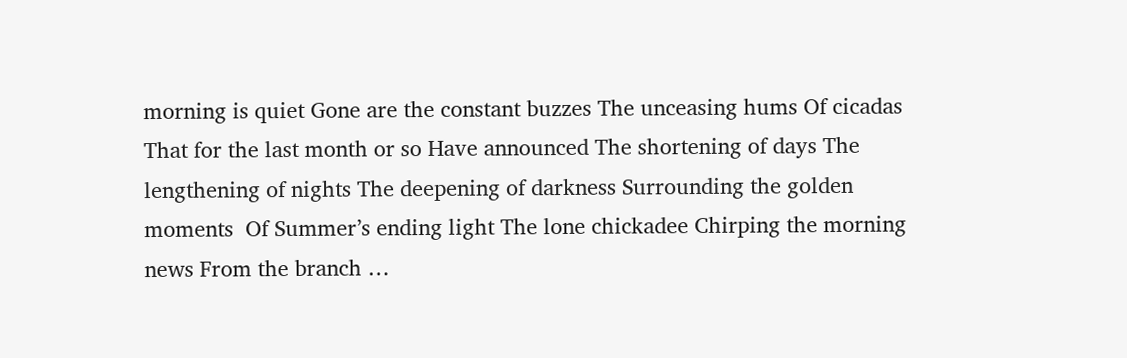morning is quiet Gone are the constant buzzes The unceasing hums Of cicadas  That for the last month or so Have announced The shortening of days The lengthening of nights The deepening of darkness Surrounding the golden moments  Of Summer’s ending light The lone chickadee Chirping the morning news From the branch …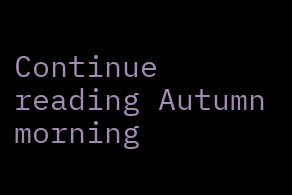Continue reading Autumn morning